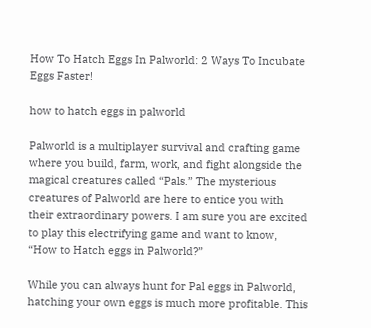How To Hatch Eggs In Palworld: 2 Ways To Incubate Eggs Faster!

how to hatch eggs in palworld

Palworld is a multiplayer survival and crafting game where you build, farm, work, and fight alongside the magical creatures called “Pals.” The mysterious creatures of Palworld are here to entice you with their extraordinary powers. I am sure you are excited to play this electrifying game and want to know, “How to Hatch eggs in Palworld?”

While you can always hunt for Pal eggs in Palworld, hatching your own eggs is much more profitable. This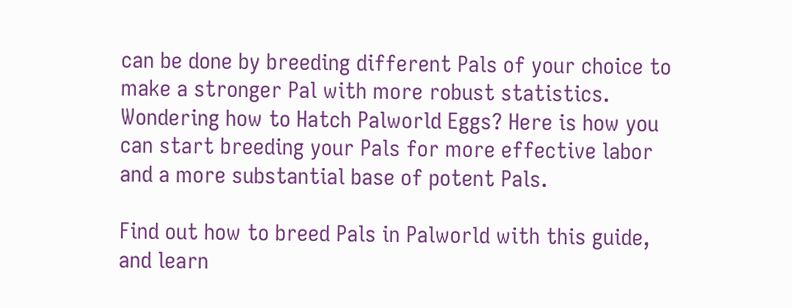can be done by breeding different Pals of your choice to make a stronger Pal with more robust statistics. Wondering how to Hatch Palworld Eggs? Here is how you can start breeding your Pals for more effective labor and a more substantial base of potent Pals.

Find out how to breed Pals in Palworld with this guide, and learn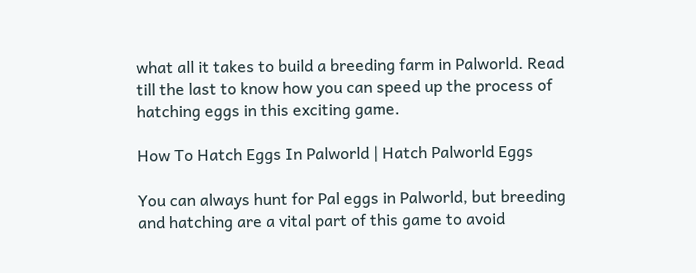what all it takes to build a breeding farm in Palworld. Read till the last to know how you can speed up the process of hatching eggs in this exciting game.

How To Hatch Eggs In Palworld | Hatch Palworld Eggs

You can always hunt for Pal eggs in Palworld, but breeding and hatching are a vital part of this game to avoid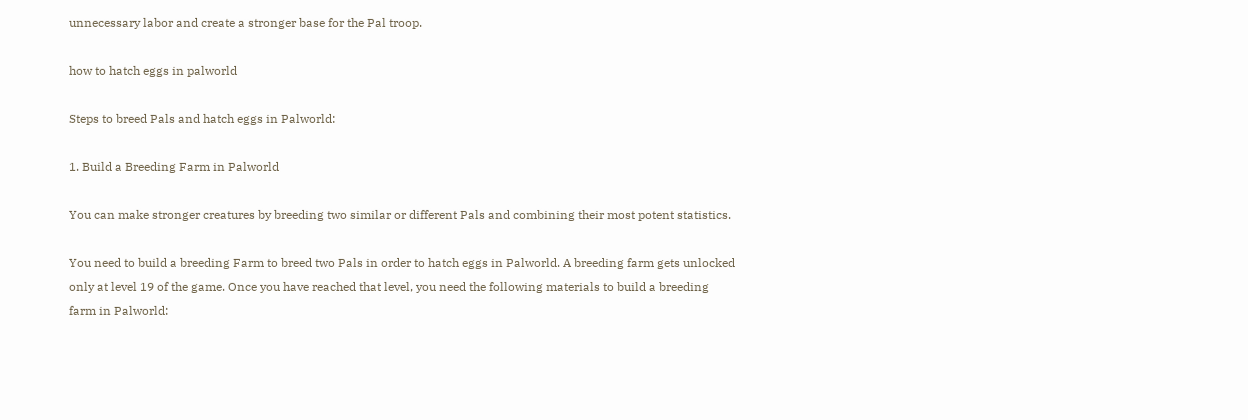unnecessary labor and create a stronger base for the Pal troop.

how to hatch eggs in palworld

Steps to breed Pals and hatch eggs in Palworld:

1. Build a Breeding Farm in Palworld

You can make stronger creatures by breeding two similar or different Pals and combining their most potent statistics.

You need to build a breeding Farm to breed two Pals in order to hatch eggs in Palworld. A breeding farm gets unlocked only at level 19 of the game. Once you have reached that level, you need the following materials to build a breeding farm in Palworld: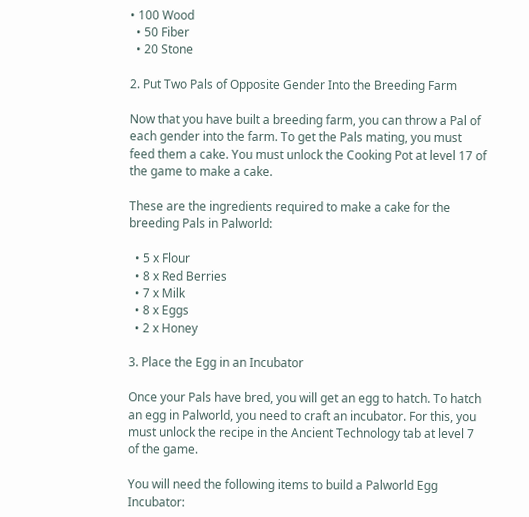• 100 Wood
  • 50 Fiber
  • 20 Stone

2. Put Two Pals of Opposite Gender Into the Breeding Farm

Now that you have built a breeding farm, you can throw a Pal of each gender into the farm. To get the Pals mating, you must feed them a cake. You must unlock the Cooking Pot at level 17 of the game to make a cake.

These are the ingredients required to make a cake for the breeding Pals in Palworld:

  • 5 x Flour
  • 8 x Red Berries
  • 7 x Milk
  • 8 x Eggs
  • 2 x Honey

3. Place the Egg in an Incubator

Once your Pals have bred, you will get an egg to hatch. To hatch an egg in Palworld, you need to craft an incubator. For this, you must unlock the recipe in the Ancient Technology tab at level 7 of the game.

You will need the following items to build a Palworld Egg Incubator: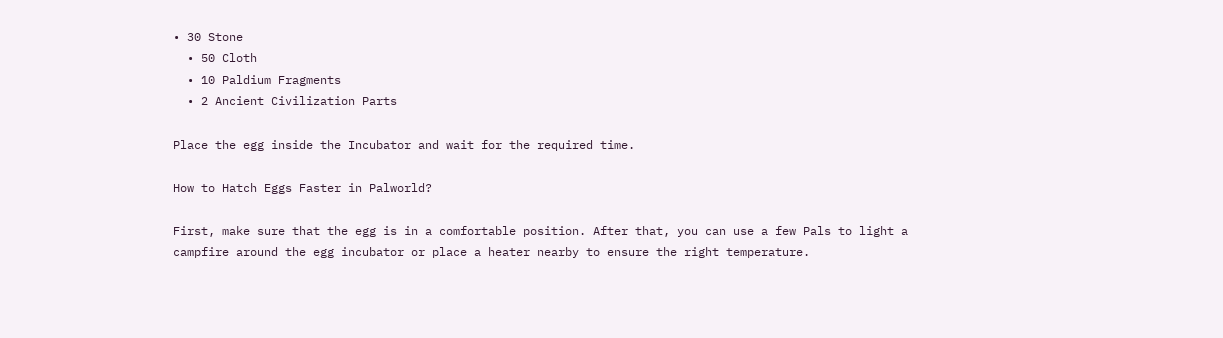• 30 Stone
  • 50 Cloth
  • 10 Paldium Fragments
  • 2 Ancient Civilization Parts

Place the egg inside the Incubator and wait for the required time.

How to Hatch Eggs Faster in Palworld?

First, make sure that the egg is in a comfortable position. After that, you can use a few Pals to light a campfire around the egg incubator or place a heater nearby to ensure the right temperature.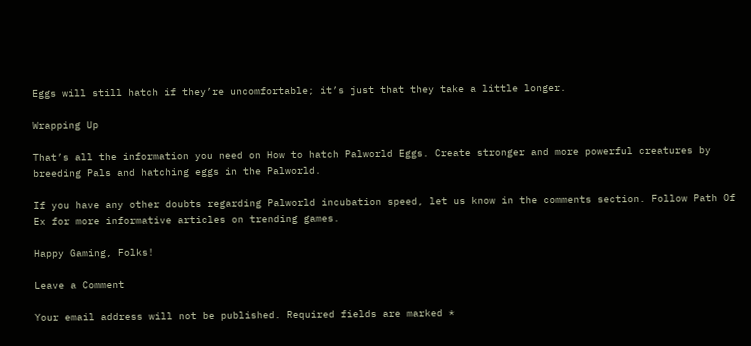Eggs will still hatch if they’re uncomfortable; it’s just that they take a little longer.

Wrapping Up

That’s all the information you need on How to hatch Palworld Eggs. Create stronger and more powerful creatures by breeding Pals and hatching eggs in the Palworld.

If you have any other doubts regarding Palworld incubation speed, let us know in the comments section. Follow Path Of Ex for more informative articles on trending games.

Happy Gaming, Folks!

Leave a Comment

Your email address will not be published. Required fields are marked *